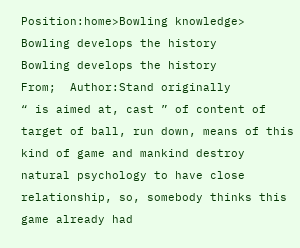Position:home>Bowling knowledge> Bowling develops the history
Bowling develops the history
From;  Author:Stand originally
“ is aimed at, cast ” of content of target of ball, run down, means of this kind of game and mankind destroy natural psychology to have close relationship, so, somebody thinks this game already had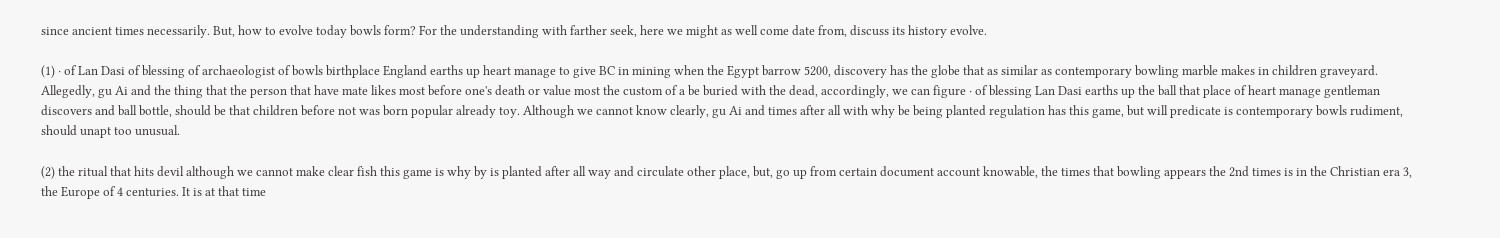since ancient times necessarily. But, how to evolve today bowls form? For the understanding with farther seek, here we might as well come date from, discuss its history evolve.

(1) · of Lan Dasi of blessing of archaeologist of bowls birthplace England earths up heart manage to give BC in mining when the Egypt barrow 5200, discovery has the globe that as similar as contemporary bowling marble makes in children graveyard. Allegedly, gu Ai and the thing that the person that have mate likes most before one's death or value most the custom of a be buried with the dead, accordingly, we can figure · of blessing Lan Dasi earths up the ball that place of heart manage gentleman discovers and ball bottle, should be that children before not was born popular already toy. Although we cannot know clearly, gu Ai and times after all with why be being planted regulation has this game, but will predicate is contemporary bowls rudiment, should unapt too unusual.

(2) the ritual that hits devil although we cannot make clear fish this game is why by is planted after all way and circulate other place, but, go up from certain document account knowable, the times that bowling appears the 2nd times is in the Christian era 3, the Europe of 4 centuries. It is at that time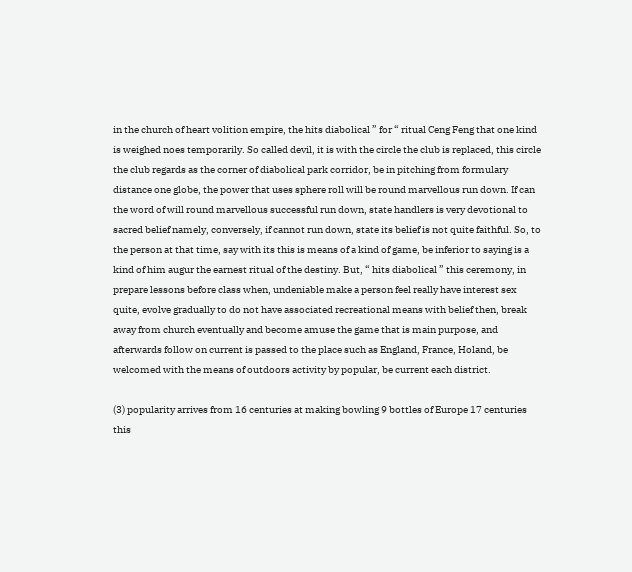in the church of heart volition empire, the hits diabolical ” for “ ritual Ceng Feng that one kind is weighed noes temporarily. So called devil, it is with the circle the club is replaced, this circle the club regards as the corner of diabolical park corridor, be in pitching from formulary distance one globe, the power that uses sphere roll will be round marvellous run down. If can the word of will round marvellous successful run down, state handlers is very devotional to sacred belief namely, conversely, if cannot run down, state its belief is not quite faithful. So, to the person at that time, say with its this is means of a kind of game, be inferior to saying is a kind of him augur the earnest ritual of the destiny. But, “ hits diabolical ” this ceremony, in prepare lessons before class when, undeniable make a person feel really have interest sex quite, evolve gradually to do not have associated recreational means with belief then, break away from church eventually and become amuse the game that is main purpose, and afterwards follow on current is passed to the place such as England, France, Holand, be welcomed with the means of outdoors activity by popular, be current each district.

(3) popularity arrives from 16 centuries at making bowling 9 bottles of Europe 17 centuries this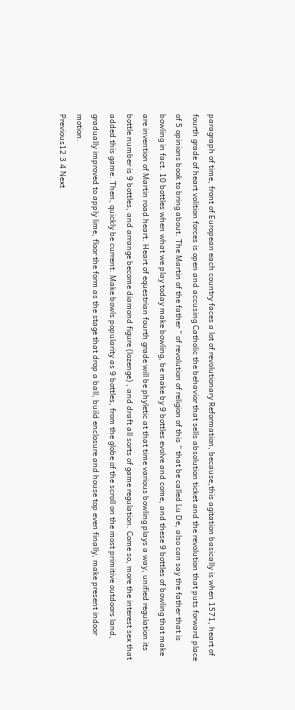paragraph of time, front of European each country faces a lot of revolutionary Reformation, because,this agitation basically is when 1571, heart of fourth grade of heart volition forces is open and accusing Catholic the behavior that sells absolution ticket and the revolution that puts forward place of 5 opinions book to bring about. The Martin of the father ” of revolution of religion of this “ that be called Lu De, also can say the father that is bowling in fact. 10 bottles when what we play today make bowling, be make by 9 bottles evolve and come, and these 9 bottles of bowling that make are invention of Martin road heart. Heart of equestrian fourth grade will be phyletic at that time various bowling plays a way, unified regulation its bottle number is 9 bottles, and arrange become diamond figure (lozenge) , and draft all sorts of game regulation. Come so, more the interest sex that added this game. Then, quickly be current. Make bowls popularity as 9 bottles, from the globe of the scroll on the most primitive outdoors land, gradually improved to apply lime, floor the form as the stage that drop a ball, build enclosure and house top even finally, make present indoor motion.
Previous12 3 4 Next